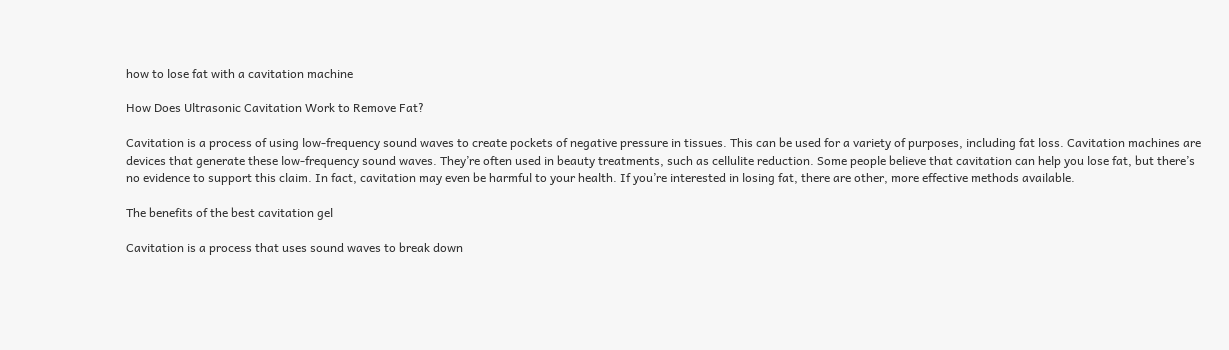how to lose fat with a cavitation machine

How Does Ultrasonic Cavitation Work to Remove Fat?

Cavitation is a process of using low-frequency sound waves to create pockets of negative pressure in tissues. This can be used for a variety of purposes, including fat loss. Cavitation machines are devices that generate these low-frequency sound waves. They’re often used in beauty treatments, such as cellulite reduction. Some people believe that cavitation can help you lose fat, but there’s no evidence to support this claim. In fact, cavitation may even be harmful to your health. If you’re interested in losing fat, there are other, more effective methods available.

The benefits of the best cavitation gel

Cavitation is a process that uses sound waves to break down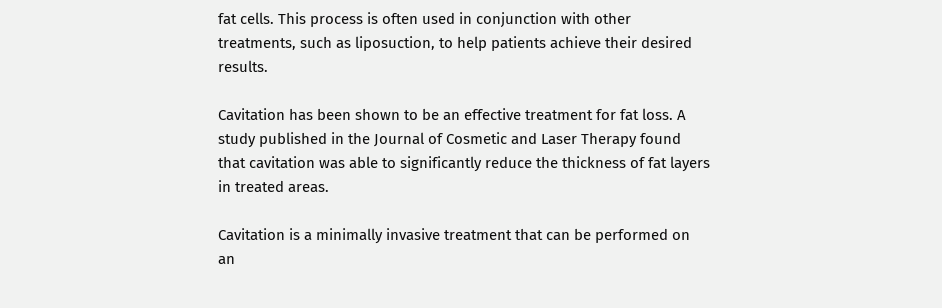fat cells. This process is often used in conjunction with other treatments, such as liposuction, to help patients achieve their desired results.

Cavitation has been shown to be an effective treatment for fat loss. A study published in the Journal of Cosmetic and Laser Therapy found that cavitation was able to significantly reduce the thickness of fat layers in treated areas.

Cavitation is a minimally invasive treatment that can be performed on an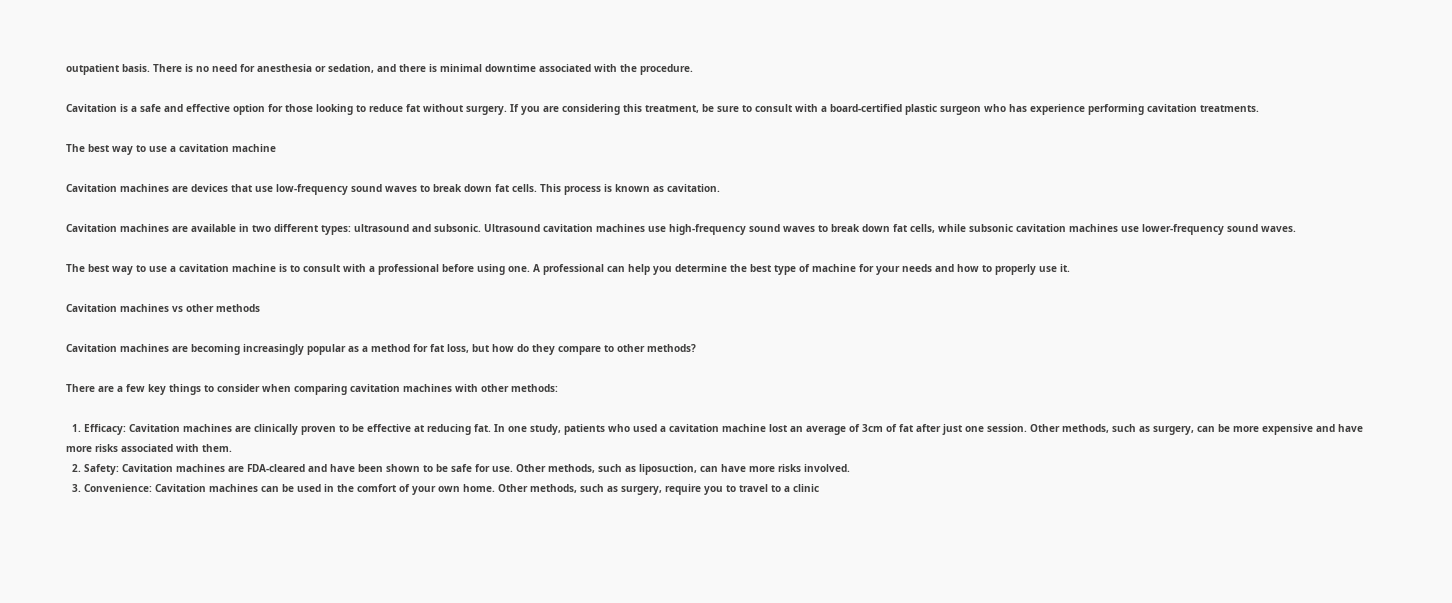outpatient basis. There is no need for anesthesia or sedation, and there is minimal downtime associated with the procedure.

Cavitation is a safe and effective option for those looking to reduce fat without surgery. If you are considering this treatment, be sure to consult with a board-certified plastic surgeon who has experience performing cavitation treatments.

The best way to use a cavitation machine

Cavitation machines are devices that use low-frequency sound waves to break down fat cells. This process is known as cavitation.

Cavitation machines are available in two different types: ultrasound and subsonic. Ultrasound cavitation machines use high-frequency sound waves to break down fat cells, while subsonic cavitation machines use lower-frequency sound waves.

The best way to use a cavitation machine is to consult with a professional before using one. A professional can help you determine the best type of machine for your needs and how to properly use it.

Cavitation machines vs other methods

Cavitation machines are becoming increasingly popular as a method for fat loss, but how do they compare to other methods?

There are a few key things to consider when comparing cavitation machines with other methods:

  1. Efficacy: Cavitation machines are clinically proven to be effective at reducing fat. In one study, patients who used a cavitation machine lost an average of 3cm of fat after just one session. Other methods, such as surgery, can be more expensive and have more risks associated with them.
  2. Safety: Cavitation machines are FDA-cleared and have been shown to be safe for use. Other methods, such as liposuction, can have more risks involved.
  3. Convenience: Cavitation machines can be used in the comfort of your own home. Other methods, such as surgery, require you to travel to a clinic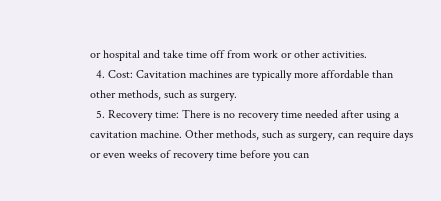or hospital and take time off from work or other activities.
  4. Cost: Cavitation machines are typically more affordable than other methods, such as surgery.
  5. Recovery time: There is no recovery time needed after using a cavitation machine. Other methods, such as surgery, can require days or even weeks of recovery time before you can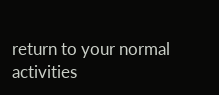return to your normal activities